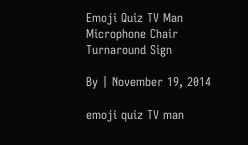Emoji Quiz TV Man Microphone Chair Turnaround Sign

By | November 19, 2014

emoji quiz TV man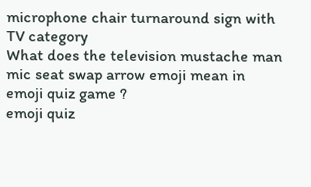microphone chair turnaround sign with TV category
What does the television mustache man mic seat swap arrow emoji mean in emoji quiz game ?
emoji quiz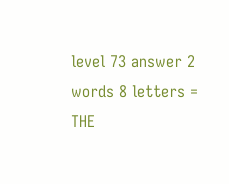level 73 answer 2 words 8 letters = THE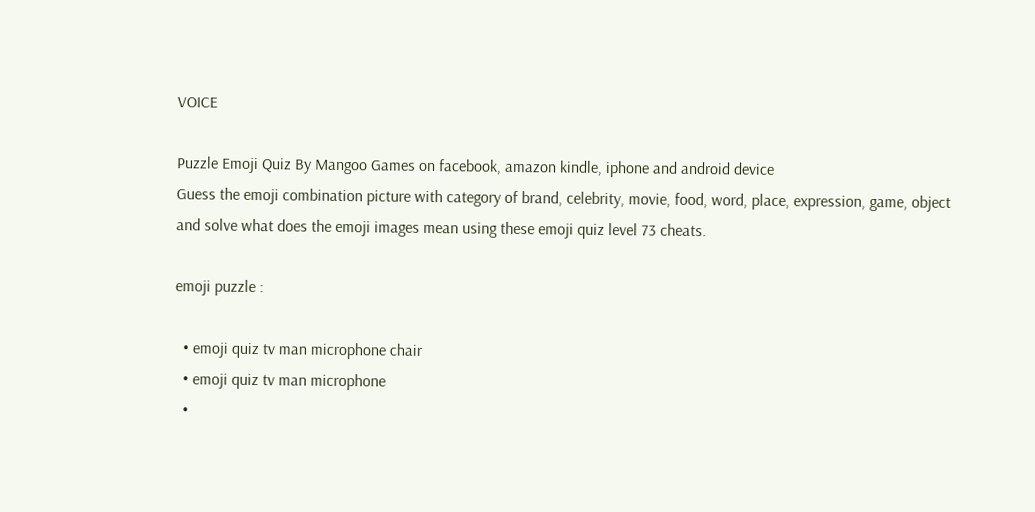VOICE

Puzzle Emoji Quiz By Mangoo Games on facebook, amazon kindle, iphone and android device
Guess the emoji combination picture with category of brand, celebrity, movie, food, word, place, expression, game, object and solve what does the emoji images mean using these emoji quiz level 73 cheats.

emoji puzzle :

  • emoji quiz tv man microphone chair
  • emoji quiz tv man microphone
  •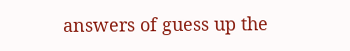answers of guess up the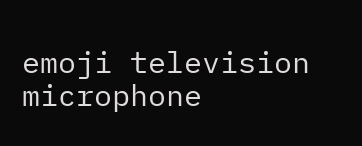emoji television microphone